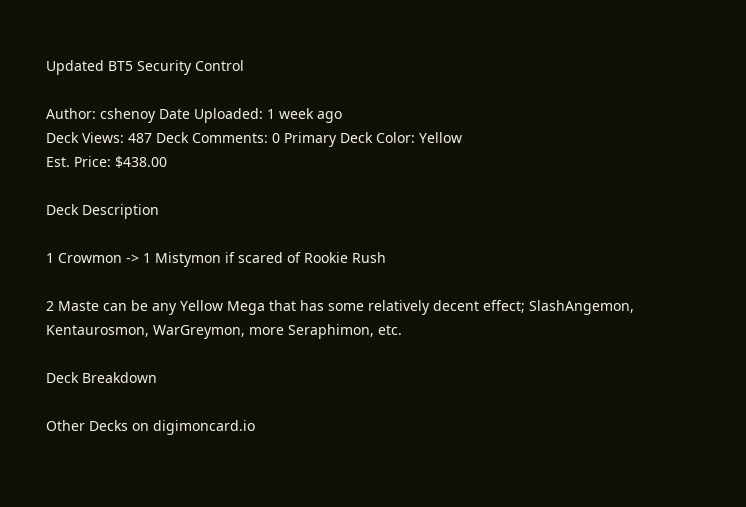Updated BT5 Security Control

Author: cshenoy Date Uploaded: 1 week ago
Deck Views: 487 Deck Comments: 0 Primary Deck Color: Yellow
Est. Price: $438.00

Deck Description

1 Crowmon -> 1 Mistymon if scared of Rookie Rush

2 Maste can be any Yellow Mega that has some relatively decent effect; SlashAngemon, Kentaurosmon, WarGreymon, more Seraphimon, etc.

Deck Breakdown

Other Decks on digimoncard.io